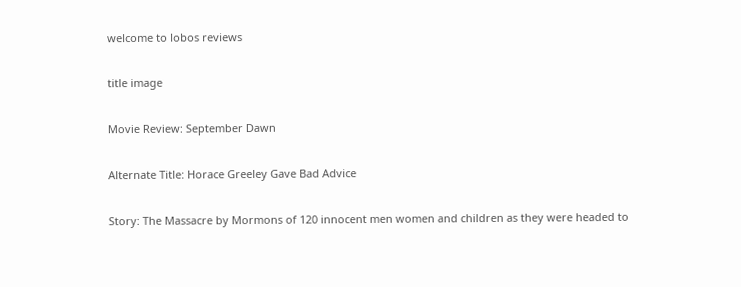welcome to lobos reviews

title image

Movie Review: September Dawn

Alternate Title: Horace Greeley Gave Bad Advice

Story: The Massacre by Mormons of 120 innocent men women and children as they were headed to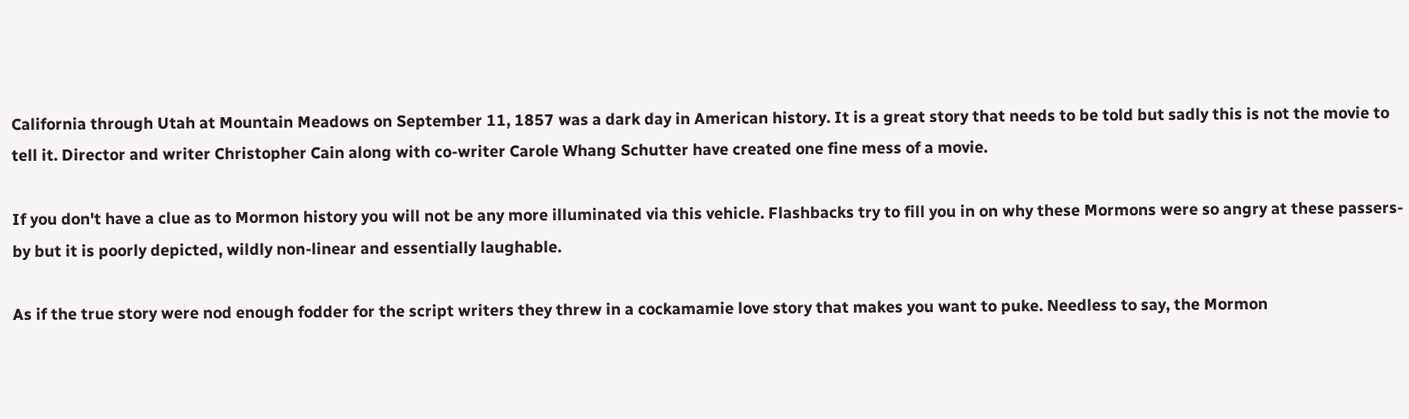California through Utah at Mountain Meadows on September 11, 1857 was a dark day in American history. It is a great story that needs to be told but sadly this is not the movie to tell it. Director and writer Christopher Cain along with co-writer Carole Whang Schutter have created one fine mess of a movie.

If you don't have a clue as to Mormon history you will not be any more illuminated via this vehicle. Flashbacks try to fill you in on why these Mormons were so angry at these passers-by but it is poorly depicted, wildly non-linear and essentially laughable.

As if the true story were nod enough fodder for the script writers they threw in a cockamamie love story that makes you want to puke. Needless to say, the Mormon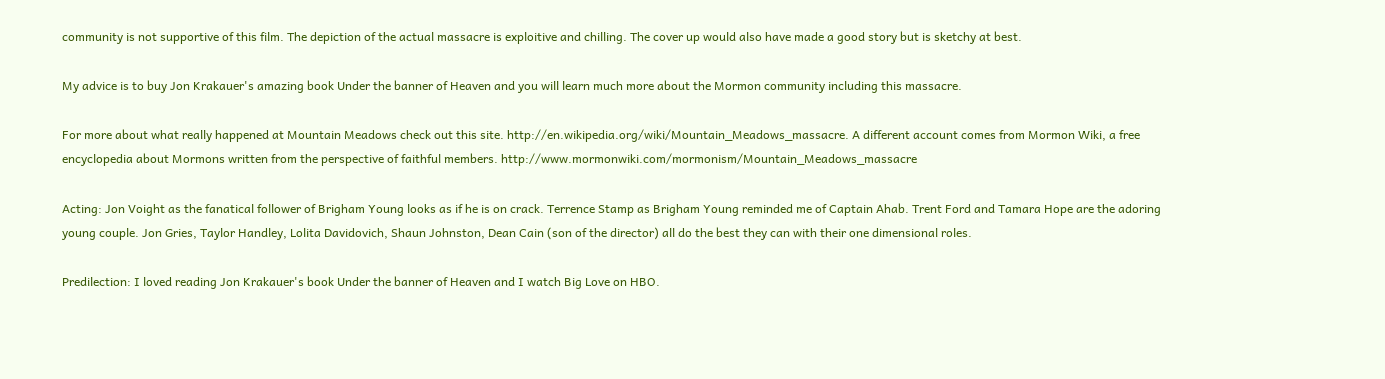community is not supportive of this film. The depiction of the actual massacre is exploitive and chilling. The cover up would also have made a good story but is sketchy at best.

My advice is to buy Jon Krakauer's amazing book Under the banner of Heaven and you will learn much more about the Mormon community including this massacre.

For more about what really happened at Mountain Meadows check out this site. http://en.wikipedia.org/wiki/Mountain_Meadows_massacre. A different account comes from Mormon Wiki, a free encyclopedia about Mormons written from the perspective of faithful members. http://www.mormonwiki.com/mormonism/Mountain_Meadows_massacre

Acting: Jon Voight as the fanatical follower of Brigham Young looks as if he is on crack. Terrence Stamp as Brigham Young reminded me of Captain Ahab. Trent Ford and Tamara Hope are the adoring young couple. Jon Gries, Taylor Handley, Lolita Davidovich, Shaun Johnston, Dean Cain (son of the director) all do the best they can with their one dimensional roles.

Predilection: I loved reading Jon Krakauer's book Under the banner of Heaven and I watch Big Love on HBO.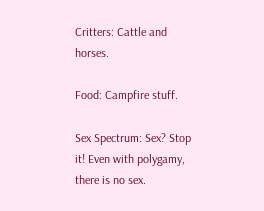Critters: Cattle and horses.

Food: Campfire stuff.

Sex Spectrum: Sex? Stop it! Even with polygamy, there is no sex.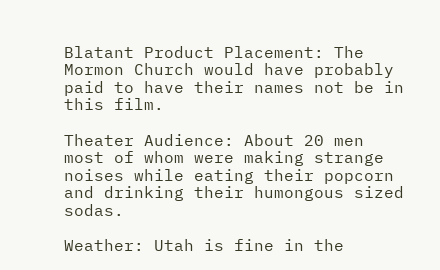Blatant Product Placement: The Mormon Church would have probably paid to have their names not be in this film.

Theater Audience: About 20 men most of whom were making strange noises while eating their popcorn and drinking their humongous sized sodas.

Weather: Utah is fine in the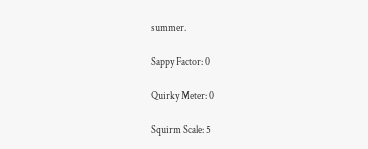summer.

Sappy Factor: 0

Quirky Meter: 0

Squirm Scale: 5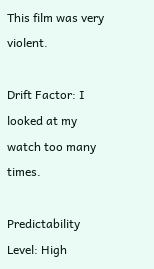This film was very violent.

Drift Factor: I looked at my watch too many times.

Predictability Level: High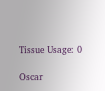Tissue Usage: 0

Oscar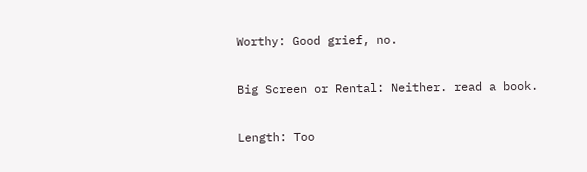Worthy: Good grief, no.

Big Screen or Rental: Neither. read a book.

Length: Too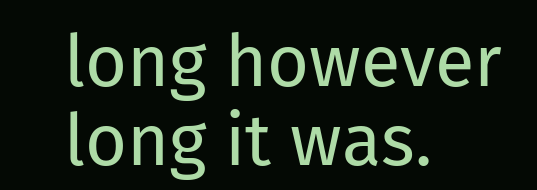long however long it was.